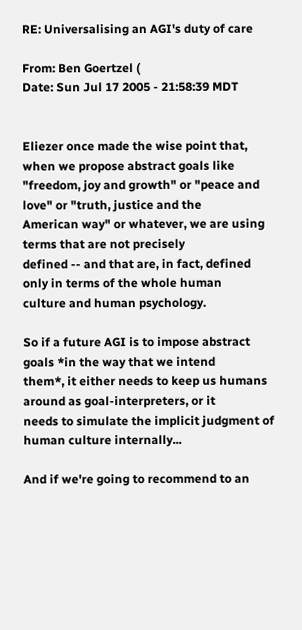RE: Universalising an AGI's duty of care

From: Ben Goertzel (
Date: Sun Jul 17 2005 - 21:58:39 MDT


Eliezer once made the wise point that, when we propose abstract goals like
"freedom, joy and growth" or "peace and love" or "truth, justice and the
American way" or whatever, we are using terms that are not precisely
defined -- and that are, in fact, defined only in terms of the whole human
culture and human psychology.

So if a future AGI is to impose abstract goals *in the way that we intend
them*, it either needs to keep us humans around as goal-interpreters, or it
needs to simulate the implicit judgment of human culture internally...

And if we're going to recommend to an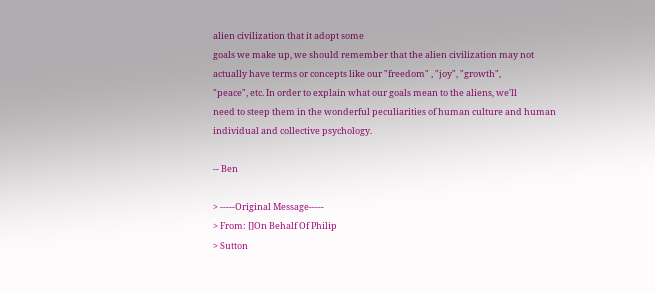alien civilization that it adopt some
goals we make up, we should remember that the alien civilization may not
actually have terms or concepts like our "freedom" , "joy", "growth",
"peace", etc. In order to explain what our goals mean to the aliens, we'll
need to steep them in the wonderful peculiarities of human culture and human
individual and collective psychology.

-- Ben

> -----Original Message-----
> From: []On Behalf Of Philip
> Sutton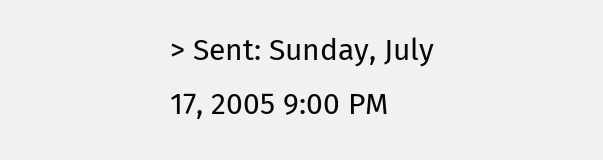> Sent: Sunday, July 17, 2005 9:00 PM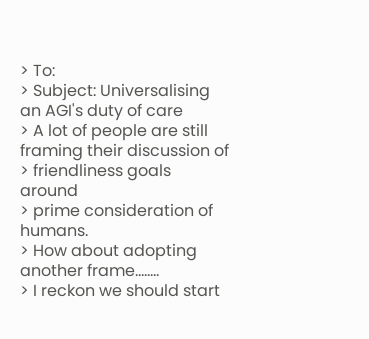> To:
> Subject: Universalising an AGI's duty of care
> A lot of people are still framing their discussion of
> friendliness goals around
> prime consideration of humans.
> How about adopting another frame........
> I reckon we should start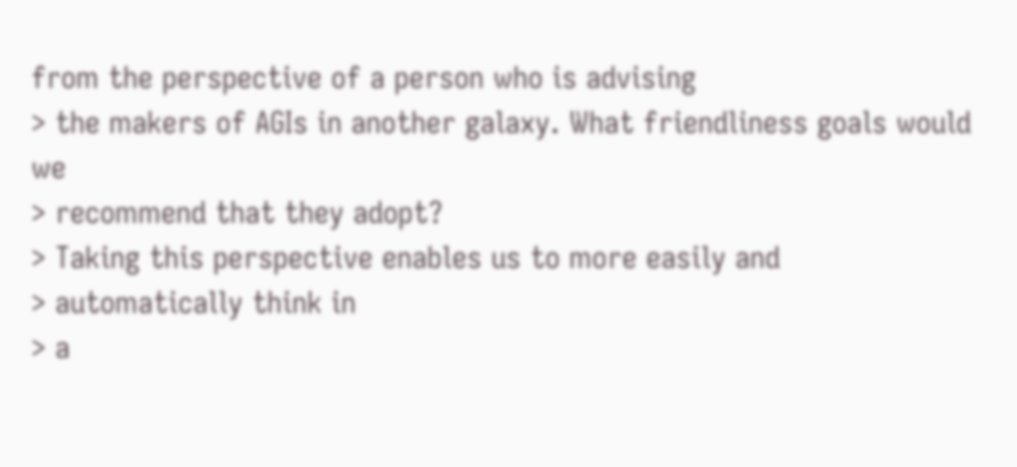from the perspective of a person who is advising
> the makers of AGIs in another galaxy. What friendliness goals would we
> recommend that they adopt?
> Taking this perspective enables us to more easily and
> automatically think in
> a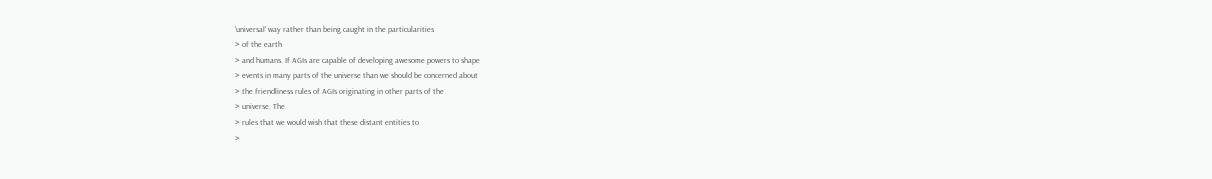'universal' way rather than being caught in the particularities
> of the earth
> and humans. If AGIs are capable of developing awesome powers to shape
> events in many parts of the universe than we should be concerned about
> the friendliness rules of AGIs originating in other parts of the
> universe. The
> rules that we would wish that these distant entities to
>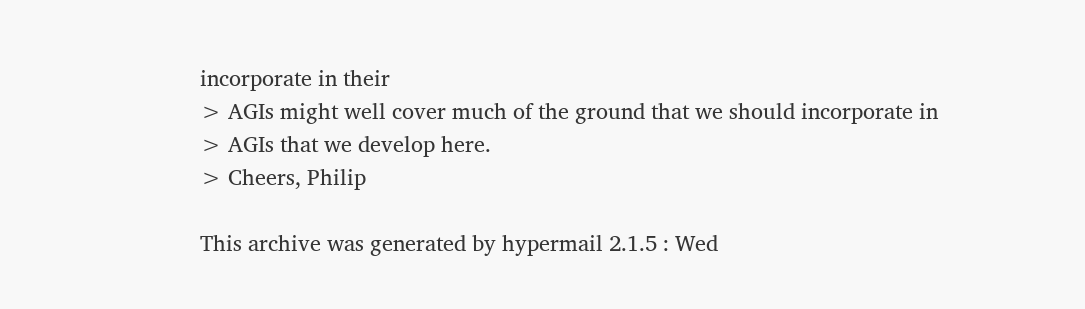incorporate in their
> AGIs might well cover much of the ground that we should incorporate in
> AGIs that we develop here.
> Cheers, Philip

This archive was generated by hypermail 2.1.5 : Wed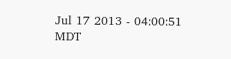Jul 17 2013 - 04:00:51 MDT